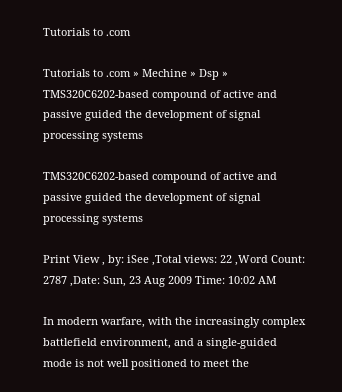Tutorials to .com

Tutorials to .com » Mechine » Dsp » TMS320C6202-based compound of active and passive guided the development of signal processing systems

TMS320C6202-based compound of active and passive guided the development of signal processing systems

Print View , by: iSee ,Total views: 22 ,Word Count: 2787 ,Date: Sun, 23 Aug 2009 Time: 10:02 AM

In modern warfare, with the increasingly complex battlefield environment, and a single-guided mode is not well positioned to meet the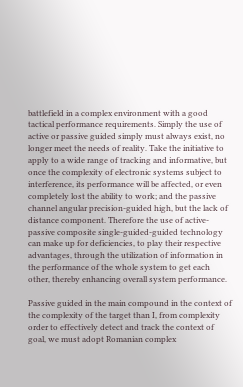battlefield in a complex environment with a good tactical performance requirements. Simply the use of active or passive guided simply must always exist, no longer meet the needs of reality. Take the initiative to apply to a wide range of tracking and informative, but once the complexity of electronic systems subject to interference, its performance will be affected, or even completely lost the ability to work; and the passive channel angular precision-guided high, but the lack of distance component. Therefore the use of active-passive composite single-guided-guided technology can make up for deficiencies, to play their respective advantages, through the utilization of information in the performance of the whole system to get each other, thereby enhancing overall system performance.

Passive guided in the main compound in the context of the complexity of the target than I, from complexity order to effectively detect and track the context of goal, we must adopt Romanian complex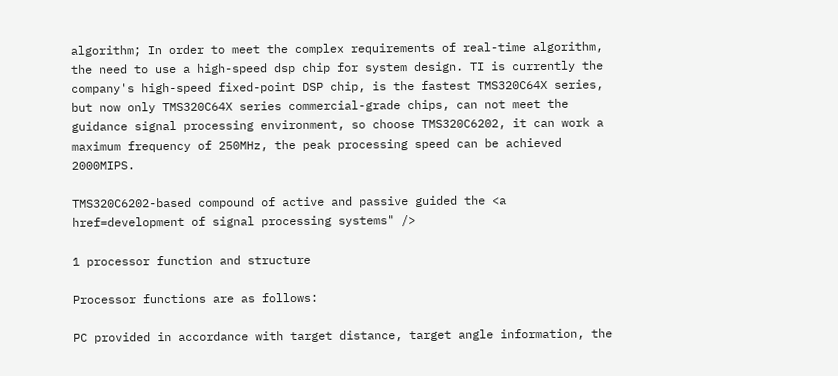algorithm; In order to meet the complex requirements of real-time algorithm, the need to use a high-speed dsp chip for system design. TI is currently the company's high-speed fixed-point DSP chip, is the fastest TMS320C64X series, but now only TMS320C64X series commercial-grade chips, can not meet the guidance signal processing environment, so choose TMS320C6202, it can work a maximum frequency of 250MHz, the peak processing speed can be achieved 2000MIPS.

TMS320C6202-based compound of active and passive guided the <a href=development of signal processing systems" />

1 processor function and structure

Processor functions are as follows:

PC provided in accordance with target distance, target angle information, the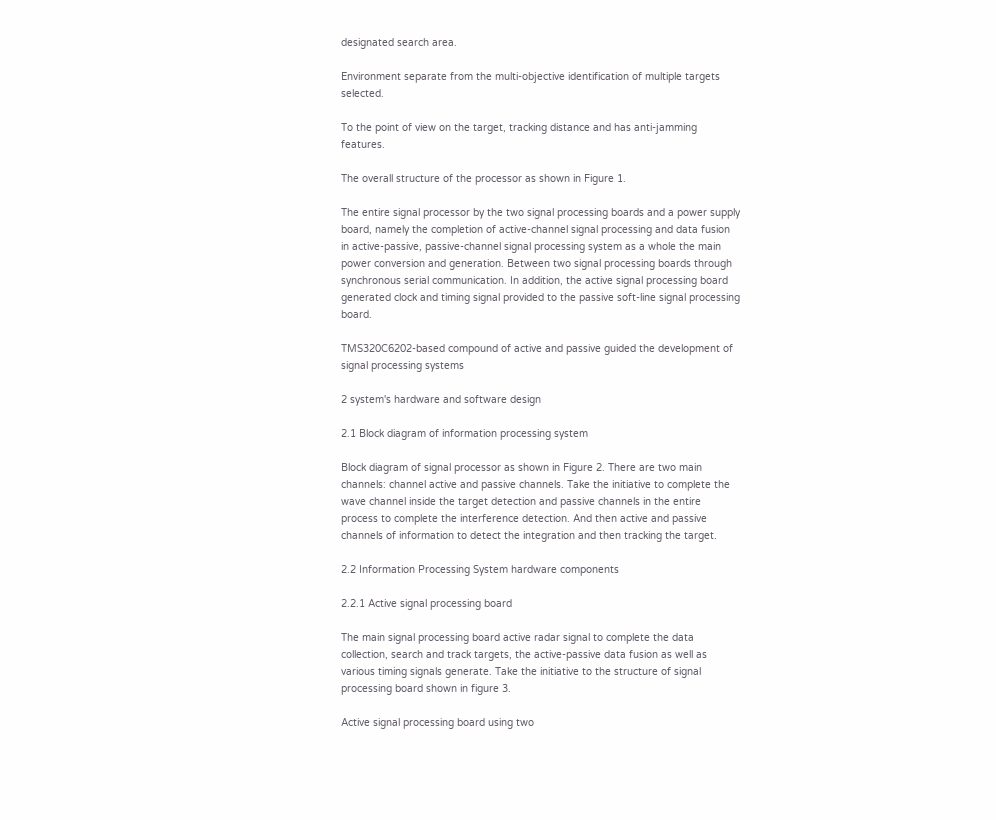designated search area.

Environment separate from the multi-objective identification of multiple targets selected.

To the point of view on the target, tracking distance and has anti-jamming features.

The overall structure of the processor as shown in Figure 1.

The entire signal processor by the two signal processing boards and a power supply board, namely the completion of active-channel signal processing and data fusion in active-passive, passive-channel signal processing system as a whole the main power conversion and generation. Between two signal processing boards through synchronous serial communication. In addition, the active signal processing board generated clock and timing signal provided to the passive soft-line signal processing board.

TMS320C6202-based compound of active and passive guided the development of signal processing systems

2 system's hardware and software design

2.1 Block diagram of information processing system

Block diagram of signal processor as shown in Figure 2. There are two main channels: channel active and passive channels. Take the initiative to complete the wave channel inside the target detection and passive channels in the entire process to complete the interference detection. And then active and passive channels of information to detect the integration and then tracking the target.

2.2 Information Processing System hardware components

2.2.1 Active signal processing board

The main signal processing board active radar signal to complete the data collection, search and track targets, the active-passive data fusion as well as various timing signals generate. Take the initiative to the structure of signal processing board shown in figure 3.

Active signal processing board using two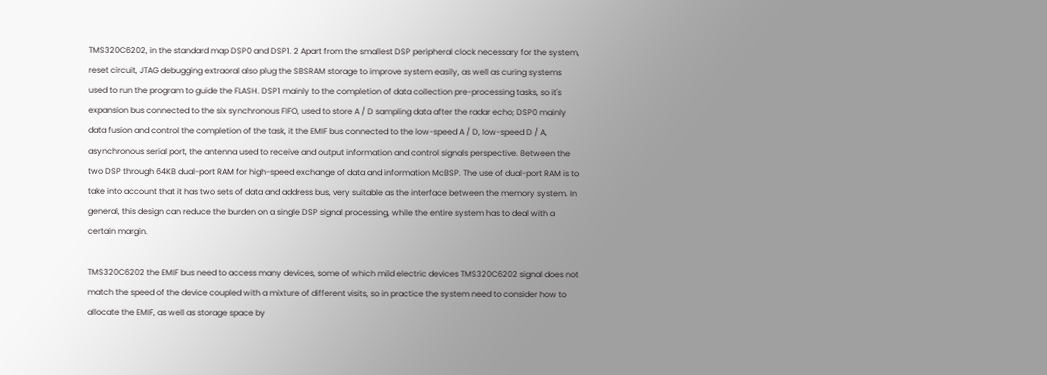TMS320C6202, in the standard map DSP0 and DSP1. 2 Apart from the smallest DSP peripheral clock necessary for the system, reset circuit, JTAG debugging extraoral also plug the SBSRAM storage to improve system easily, as well as curing systems used to run the program to guide the FLASH. DSP1 mainly to the completion of data collection pre-processing tasks, so it's expansion bus connected to the six synchronous FIFO, used to store A / D sampling data after the radar echo; DSP0 mainly data fusion and control the completion of the task, it the EMIF bus connected to the low-speed A / D, low-speed D / A, asynchronous serial port, the antenna used to receive and output information and control signals perspective. Between the two DSP through 64KB dual-port RAM for high-speed exchange of data and information McBSP. The use of dual-port RAM is to take into account that it has two sets of data and address bus, very suitable as the interface between the memory system. In general, this design can reduce the burden on a single DSP signal processing, while the entire system has to deal with a certain margin.

TMS320C6202 the EMIF bus need to access many devices, some of which mild electric devices TMS320C6202 signal does not match the speed of the device coupled with a mixture of different visits, so in practice the system need to consider how to allocate the EMIF, as well as storage space by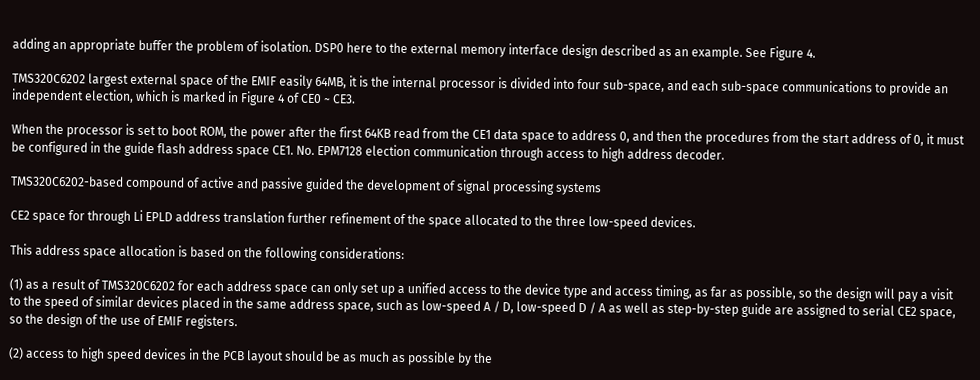adding an appropriate buffer the problem of isolation. DSP0 here to the external memory interface design described as an example. See Figure 4.

TMS320C6202 largest external space of the EMIF easily 64MB, it is the internal processor is divided into four sub-space, and each sub-space communications to provide an independent election, which is marked in Figure 4 of CE0 ~ CE3.

When the processor is set to boot ROM, the power after the first 64KB read from the CE1 data space to address 0, and then the procedures from the start address of 0, it must be configured in the guide flash address space CE1. No. EPM7128 election communication through access to high address decoder.

TMS320C6202-based compound of active and passive guided the development of signal processing systems

CE2 space for through Li EPLD address translation further refinement of the space allocated to the three low-speed devices.

This address space allocation is based on the following considerations:

(1) as a result of TMS320C6202 for each address space can only set up a unified access to the device type and access timing, as far as possible, so the design will pay a visit to the speed of similar devices placed in the same address space, such as low-speed A / D, low-speed D / A as well as step-by-step guide are assigned to serial CE2 space, so the design of the use of EMIF registers.

(2) access to high speed devices in the PCB layout should be as much as possible by the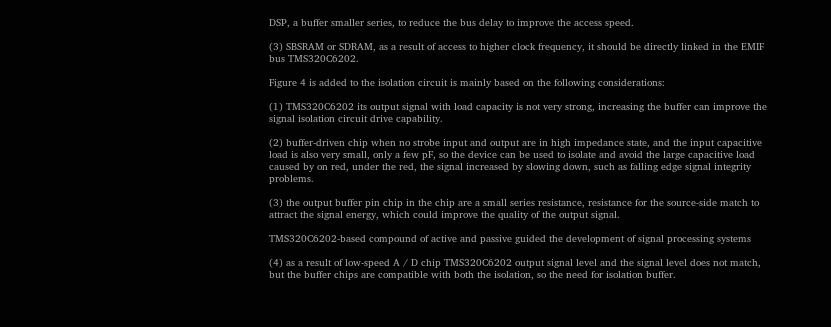DSP, a buffer smaller series, to reduce the bus delay to improve the access speed.

(3) SBSRAM or SDRAM, as a result of access to higher clock frequency, it should be directly linked in the EMIF bus TMS320C6202.

Figure 4 is added to the isolation circuit is mainly based on the following considerations:

(1) TMS320C6202 its output signal with load capacity is not very strong, increasing the buffer can improve the signal isolation circuit drive capability.

(2) buffer-driven chip when no strobe input and output are in high impedance state, and the input capacitive load is also very small, only a few pF, so the device can be used to isolate and avoid the large capacitive load caused by on red, under the red, the signal increased by slowing down, such as falling edge signal integrity problems.

(3) the output buffer pin chip in the chip are a small series resistance, resistance for the source-side match to attract the signal energy, which could improve the quality of the output signal.

TMS320C6202-based compound of active and passive guided the development of signal processing systems

(4) as a result of low-speed A / D chip TMS320C6202 output signal level and the signal level does not match, but the buffer chips are compatible with both the isolation, so the need for isolation buffer.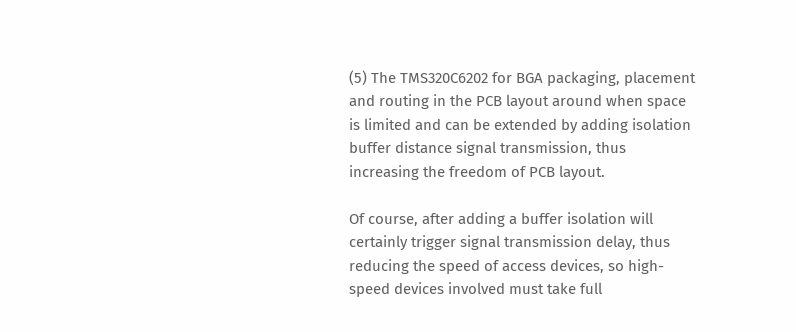(5) The TMS320C6202 for BGA packaging, placement and routing in the PCB layout around when space is limited and can be extended by adding isolation buffer distance signal transmission, thus increasing the freedom of PCB layout.

Of course, after adding a buffer isolation will certainly trigger signal transmission delay, thus reducing the speed of access devices, so high-speed devices involved must take full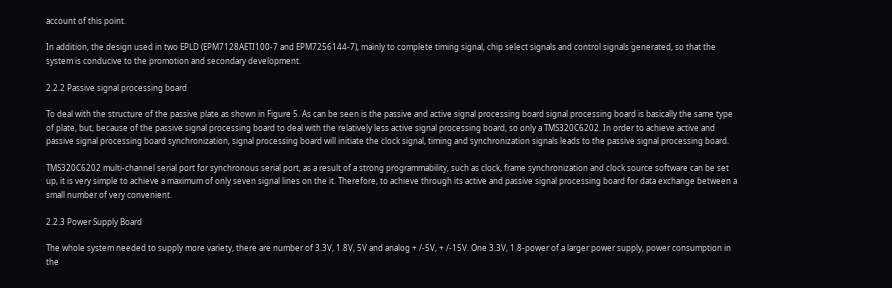account of this point.

In addition, the design used in two EPLD (EPM7128AETI100-7 and EPM7256144-7), mainly to complete timing signal, chip select signals and control signals generated, so that the system is conducive to the promotion and secondary development.

2.2.2 Passive signal processing board

To deal with the structure of the passive plate as shown in Figure 5. As can be seen is the passive and active signal processing board signal processing board is basically the same type of plate, but, because of the passive signal processing board to deal with the relatively less active signal processing board, so only a TMS320C6202. In order to achieve active and passive signal processing board synchronization, signal processing board will initiate the clock signal, timing and synchronization signals leads to the passive signal processing board.

TMS320C6202 multi-channel serial port for synchronous serial port, as a result of a strong programmability, such as clock, frame synchronization and clock source software can be set up, it is very simple to achieve a maximum of only seven signal lines on the it. Therefore, to achieve through its active and passive signal processing board for data exchange between a small number of very convenient.

2.2.3 Power Supply Board

The whole system needed to supply more variety, there are number of 3.3V, 1.8V, 5V and analog + /-5V, + /-15V. One 3.3V, 1.8-power of a larger power supply, power consumption in the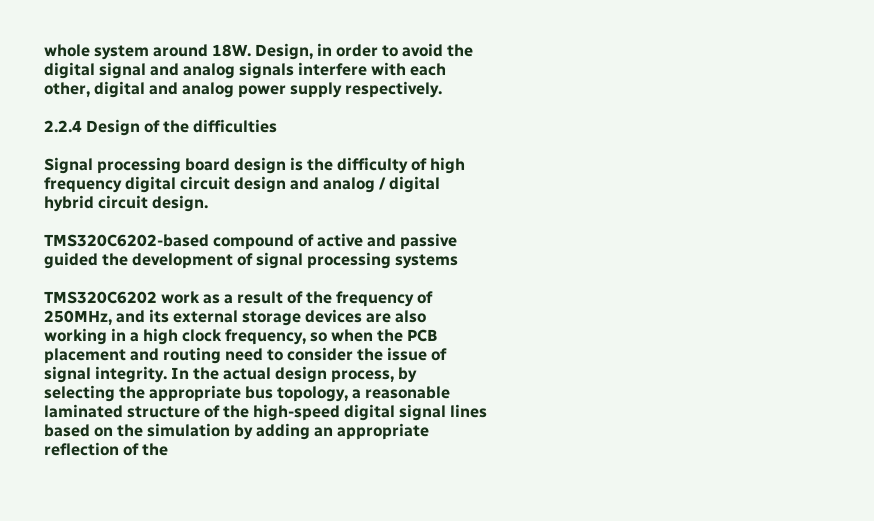whole system around 18W. Design, in order to avoid the digital signal and analog signals interfere with each other, digital and analog power supply respectively.

2.2.4 Design of the difficulties

Signal processing board design is the difficulty of high frequency digital circuit design and analog / digital hybrid circuit design.

TMS320C6202-based compound of active and passive guided the development of signal processing systems

TMS320C6202 work as a result of the frequency of 250MHz, and its external storage devices are also working in a high clock frequency, so when the PCB placement and routing need to consider the issue of signal integrity. In the actual design process, by selecting the appropriate bus topology, a reasonable laminated structure of the high-speed digital signal lines based on the simulation by adding an appropriate reflection of the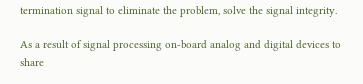termination signal to eliminate the problem, solve the signal integrity.

As a result of signal processing on-board analog and digital devices to share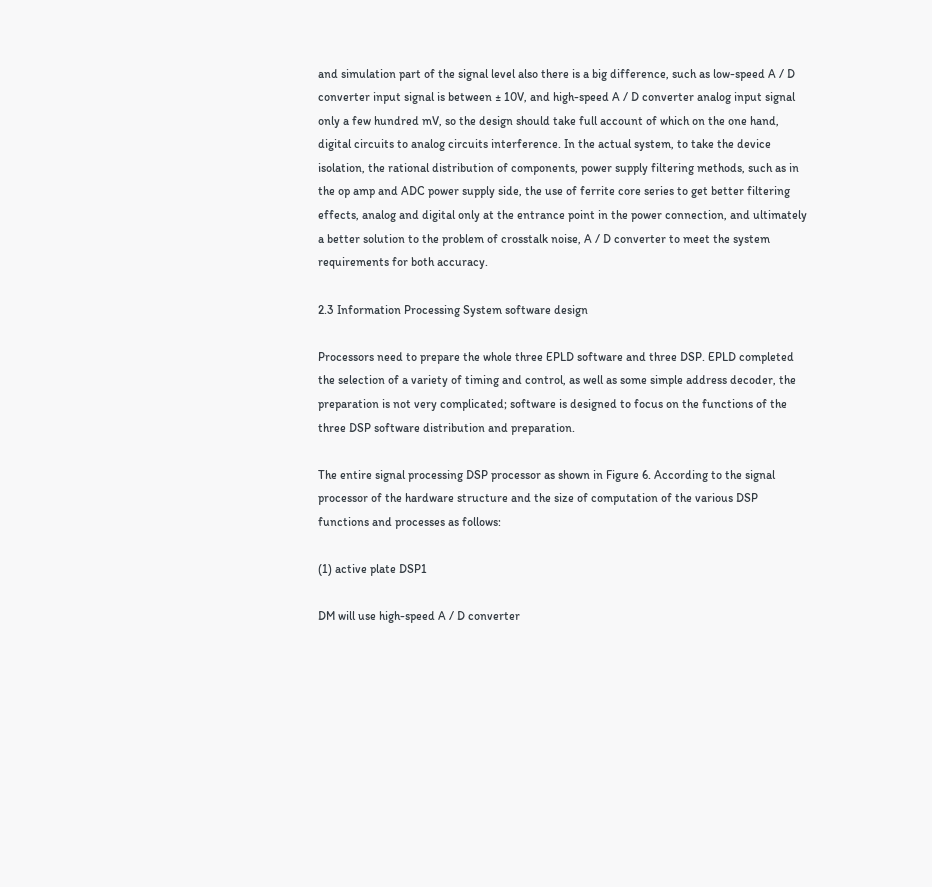and simulation part of the signal level also there is a big difference, such as low-speed A / D converter input signal is between ± 10V, and high-speed A / D converter analog input signal only a few hundred mV, so the design should take full account of which on the one hand, digital circuits to analog circuits interference. In the actual system, to take the device isolation, the rational distribution of components, power supply filtering methods, such as in the op amp and ADC power supply side, the use of ferrite core series to get better filtering effects, analog and digital only at the entrance point in the power connection, and ultimately a better solution to the problem of crosstalk noise, A / D converter to meet the system requirements for both accuracy.

2.3 Information Processing System software design

Processors need to prepare the whole three EPLD software and three DSP. EPLD completed the selection of a variety of timing and control, as well as some simple address decoder, the preparation is not very complicated; software is designed to focus on the functions of the three DSP software distribution and preparation.

The entire signal processing DSP processor as shown in Figure 6. According to the signal processor of the hardware structure and the size of computation of the various DSP functions and processes as follows:

(1) active plate DSP1

DM will use high-speed A / D converter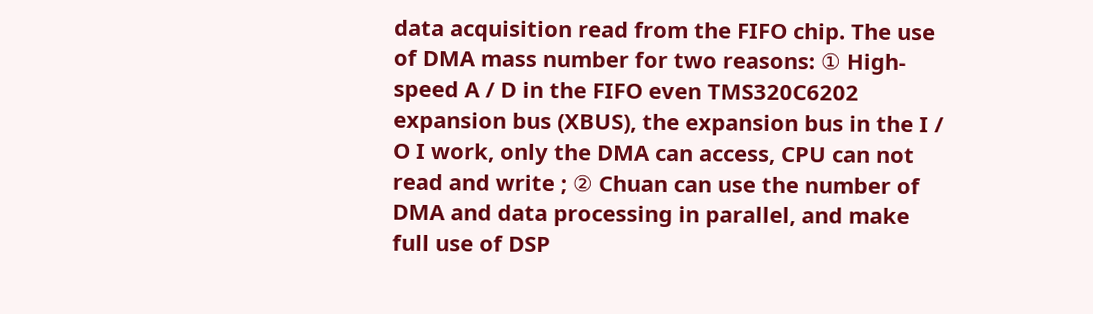data acquisition read from the FIFO chip. The use of DMA mass number for two reasons: ① High-speed A / D in the FIFO even TMS320C6202 expansion bus (XBUS), the expansion bus in the I / O I work, only the DMA can access, CPU can not read and write ; ② Chuan can use the number of DMA and data processing in parallel, and make full use of DSP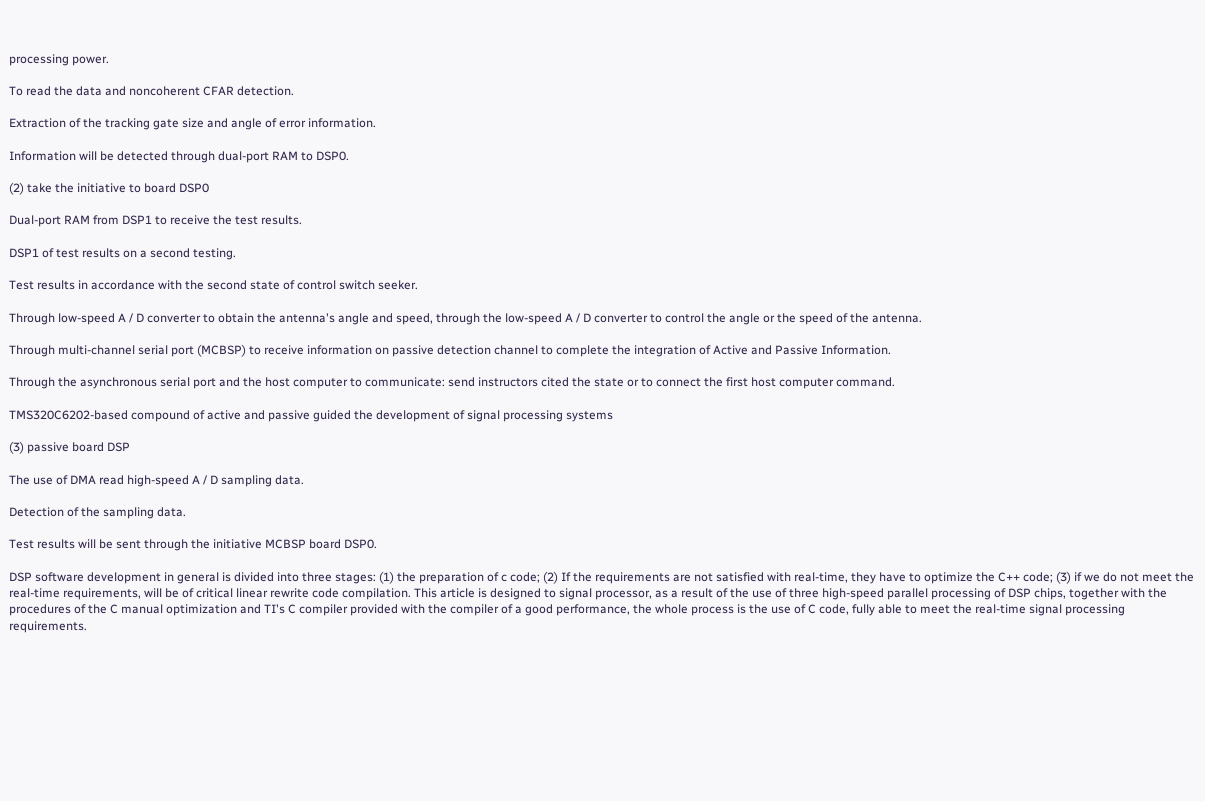processing power.

To read the data and noncoherent CFAR detection.

Extraction of the tracking gate size and angle of error information.

Information will be detected through dual-port RAM to DSP0.

(2) take the initiative to board DSP0

Dual-port RAM from DSP1 to receive the test results.

DSP1 of test results on a second testing.

Test results in accordance with the second state of control switch seeker.

Through low-speed A / D converter to obtain the antenna's angle and speed, through the low-speed A / D converter to control the angle or the speed of the antenna.

Through multi-channel serial port (MCBSP) to receive information on passive detection channel to complete the integration of Active and Passive Information.

Through the asynchronous serial port and the host computer to communicate: send instructors cited the state or to connect the first host computer command.

TMS320C6202-based compound of active and passive guided the development of signal processing systems

(3) passive board DSP

The use of DMA read high-speed A / D sampling data.

Detection of the sampling data.

Test results will be sent through the initiative MCBSP board DSP0.

DSP software development in general is divided into three stages: (1) the preparation of c code; (2) If the requirements are not satisfied with real-time, they have to optimize the C++ code; (3) if we do not meet the real-time requirements, will be of critical linear rewrite code compilation. This article is designed to signal processor, as a result of the use of three high-speed parallel processing of DSP chips, together with the procedures of the C manual optimization and TI's C compiler provided with the compiler of a good performance, the whole process is the use of C code, fully able to meet the real-time signal processing requirements.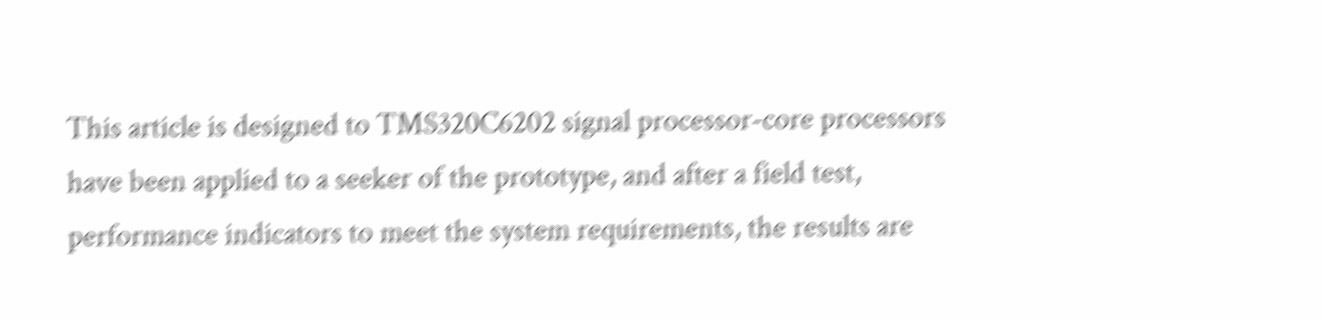This article is designed to TMS320C6202 signal processor-core processors have been applied to a seeker of the prototype, and after a field test, performance indicators to meet the system requirements, the results are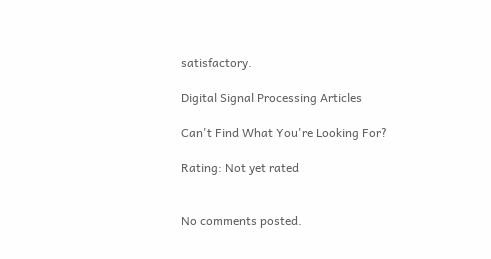satisfactory.

Digital Signal Processing Articles

Can't Find What You're Looking For?

Rating: Not yet rated


No comments posted.